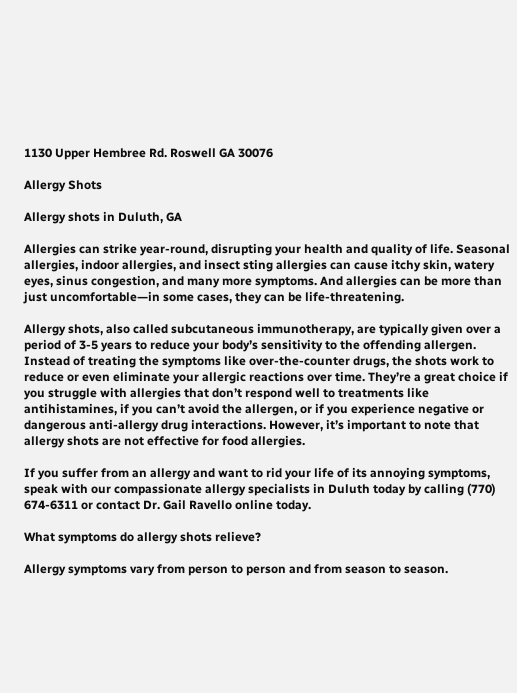1130 Upper Hembree Rd. Roswell GA 30076

Allergy Shots

Allergy shots in Duluth, GA

Allergies can strike year-round, disrupting your health and quality of life. Seasonal allergies, indoor allergies, and insect sting allergies can cause itchy skin, watery eyes, sinus congestion, and many more symptoms. And allergies can be more than just uncomfortable—in some cases, they can be life-threatening.

Allergy shots, also called subcutaneous immunotherapy, are typically given over a period of 3-5 years to reduce your body’s sensitivity to the offending allergen. Instead of treating the symptoms like over-the-counter drugs, the shots work to reduce or even eliminate your allergic reactions over time. They’re a great choice if you struggle with allergies that don’t respond well to treatments like antihistamines, if you can’t avoid the allergen, or if you experience negative or dangerous anti-allergy drug interactions. However, it’s important to note that allergy shots are not effective for food allergies.

If you suffer from an allergy and want to rid your life of its annoying symptoms, speak with our compassionate allergy specialists in Duluth today by calling (770) 674-6311 or contact Dr. Gail Ravello online today.

What symptoms do allergy shots relieve?

Allergy symptoms vary from person to person and from season to season.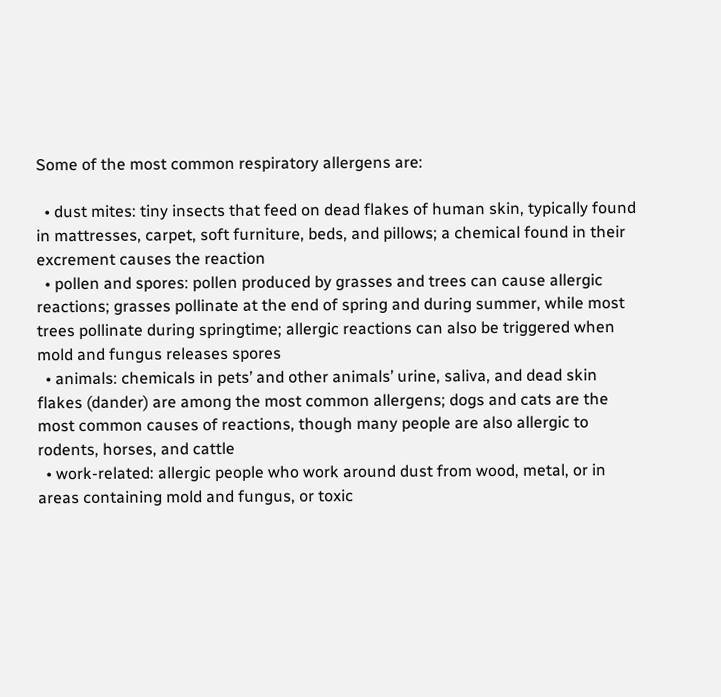Some of the most common respiratory allergens are:

  • dust mites: tiny insects that feed on dead flakes of human skin, typically found in mattresses, carpet, soft furniture, beds, and pillows; a chemical found in their excrement causes the reaction
  • pollen and spores: pollen produced by grasses and trees can cause allergic reactions; grasses pollinate at the end of spring and during summer, while most trees pollinate during springtime; allergic reactions can also be triggered when mold and fungus releases spores
  • animals: chemicals in pets’ and other animals’ urine, saliva, and dead skin flakes (dander) are among the most common allergens; dogs and cats are the most common causes of reactions, though many people are also allergic to rodents, horses, and cattle
  • work-related: allergic people who work around dust from wood, metal, or in areas containing mold and fungus, or toxic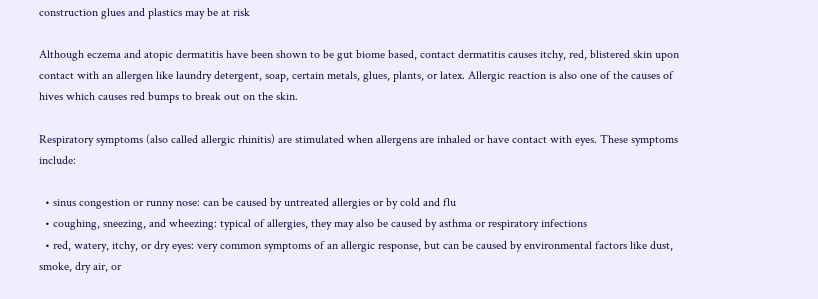construction glues and plastics may be at risk

Although eczema and atopic dermatitis have been shown to be gut biome based, contact dermatitis causes itchy, red, blistered skin upon contact with an allergen like laundry detergent, soap, certain metals, glues, plants, or latex. Allergic reaction is also one of the causes of hives which causes red bumps to break out on the skin.

Respiratory symptoms (also called allergic rhinitis) are stimulated when allergens are inhaled or have contact with eyes. These symptoms include:

  • sinus congestion or runny nose: can be caused by untreated allergies or by cold and flu
  • coughing, sneezing, and wheezing: typical of allergies, they may also be caused by asthma or respiratory infections
  • red, watery, itchy, or dry eyes: very common symptoms of an allergic response, but can be caused by environmental factors like dust, smoke, dry air, or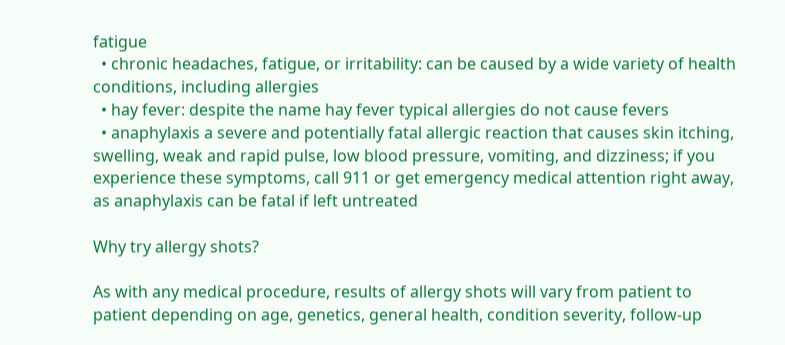fatigue
  • chronic headaches, fatigue, or irritability: can be caused by a wide variety of health conditions, including allergies
  • hay fever: despite the name hay fever typical allergies do not cause fevers
  • anaphylaxis a severe and potentially fatal allergic reaction that causes skin itching, swelling, weak and rapid pulse, low blood pressure, vomiting, and dizziness; if you experience these symptoms, call 911 or get emergency medical attention right away, as anaphylaxis can be fatal if left untreated

Why try allergy shots?

As with any medical procedure, results of allergy shots will vary from patient to patient depending on age, genetics, general health, condition severity, follow-up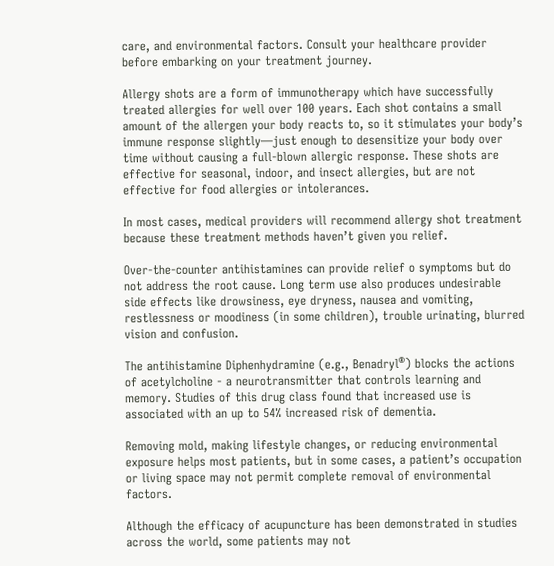care, and environmental factors. Consult your healthcare provider before embarking on your treatment journey.

Allergy shots are a form of immunotherapy which have successfully treated allergies for well over 100 years. Each shot contains a small amount of the allergen your body reacts to, so it stimulates your body’s immune response slightly—just enough to desensitize your body over time without causing a full-blown allergic response. These shots are effective for seasonal, indoor, and insect allergies, but are not effective for food allergies or intolerances.

In most cases, medical providers will recommend allergy shot treatment because these treatment methods haven’t given you relief.

Over-the-counter antihistamines can provide relief o symptoms but do not address the root cause. Long term use also produces undesirable side effects like drowsiness, eye dryness, nausea and vomiting, restlessness or moodiness (in some children), trouble urinating, blurred vision and confusion.

The antihistamine Diphenhydramine (e.g., Benadryl®) blocks the actions of acetylcholine - a neurotransmitter that controls learning and memory. Studies of this drug class found that increased use is associated with an up to 54% increased risk of dementia.

Removing mold, making lifestyle changes, or reducing environmental exposure helps most patients, but in some cases, a patient’s occupation or living space may not permit complete removal of environmental factors.

Although the efficacy of acupuncture has been demonstrated in studies across the world, some patients may not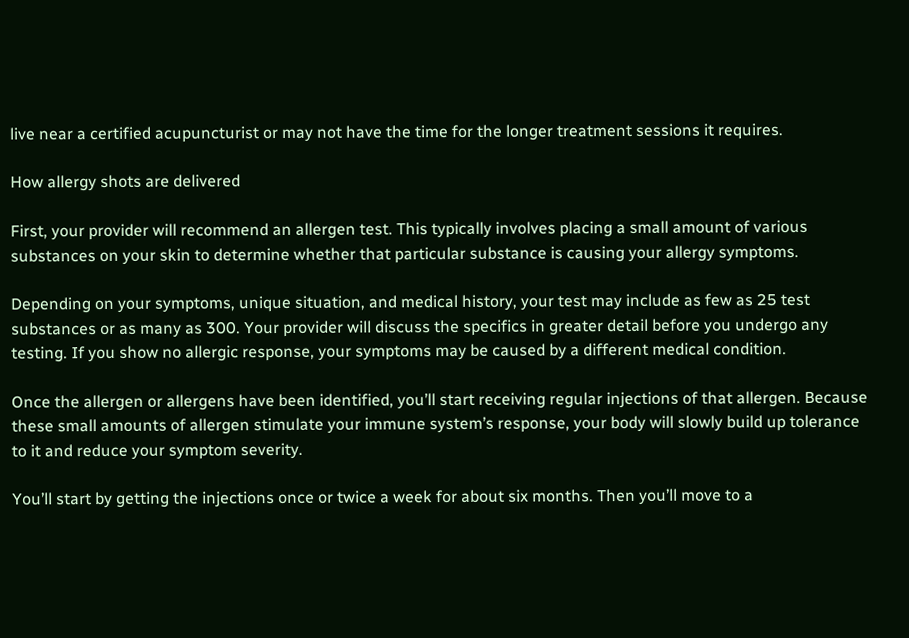live near a certified acupuncturist or may not have the time for the longer treatment sessions it requires.

How allergy shots are delivered

First, your provider will recommend an allergen test. This typically involves placing a small amount of various substances on your skin to determine whether that particular substance is causing your allergy symptoms.

Depending on your symptoms, unique situation, and medical history, your test may include as few as 25 test substances or as many as 300. Your provider will discuss the specifics in greater detail before you undergo any testing. If you show no allergic response, your symptoms may be caused by a different medical condition.

Once the allergen or allergens have been identified, you’ll start receiving regular injections of that allergen. Because these small amounts of allergen stimulate your immune system’s response, your body will slowly build up tolerance to it and reduce your symptom severity.

You’ll start by getting the injections once or twice a week for about six months. Then you’ll move to a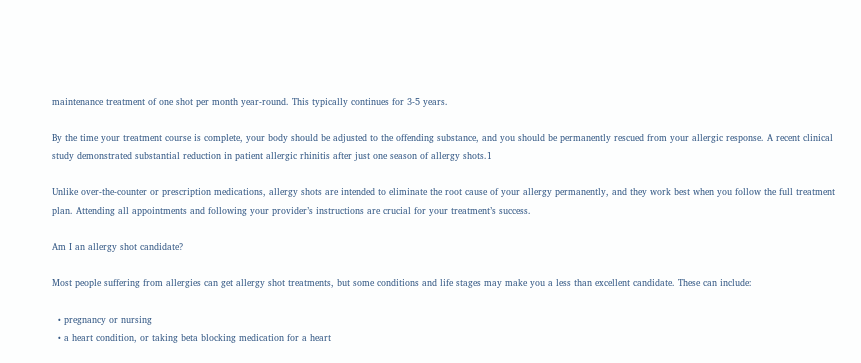maintenance treatment of one shot per month year-round. This typically continues for 3-5 years.

By the time your treatment course is complete, your body should be adjusted to the offending substance, and you should be permanently rescued from your allergic response. A recent clinical study demonstrated substantial reduction in patient allergic rhinitis after just one season of allergy shots.1

Unlike over-the-counter or prescription medications, allergy shots are intended to eliminate the root cause of your allergy permanently, and they work best when you follow the full treatment plan. Attending all appointments and following your provider’s instructions are crucial for your treatment’s success.

Am I an allergy shot candidate?

Most people suffering from allergies can get allergy shot treatments, but some conditions and life stages may make you a less than excellent candidate. These can include:

  • pregnancy or nursing
  • a heart condition, or taking beta blocking medication for a heart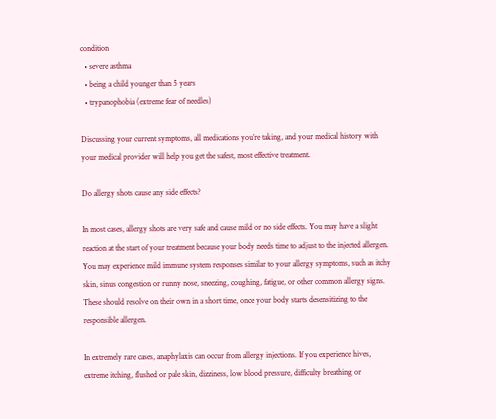condition
  • severe asthma
  • being a child younger than 5 years
  • trypanophobia (extreme fear of needles)

Discussing your current symptoms, all medications you’re taking, and your medical history with your medical provider will help you get the safest, most effective treatment.

Do allergy shots cause any side effects?

In most cases, allergy shots are very safe and cause mild or no side effects. You may have a slight reaction at the start of your treatment because your body needs time to adjust to the injected allergen. You may experience mild immune system responses similar to your allergy symptoms, such as itchy skin, sinus congestion or runny nose, sneezing, coughing, fatigue, or other common allergy signs. These should resolve on their own in a short time, once your body starts desensitizing to the responsible allergen.

In extremely rare cases, anaphylaxis can occur from allergy injections. If you experience hives, extreme itching, flushed or pale skin, dizziness, low blood pressure, difficulty breathing or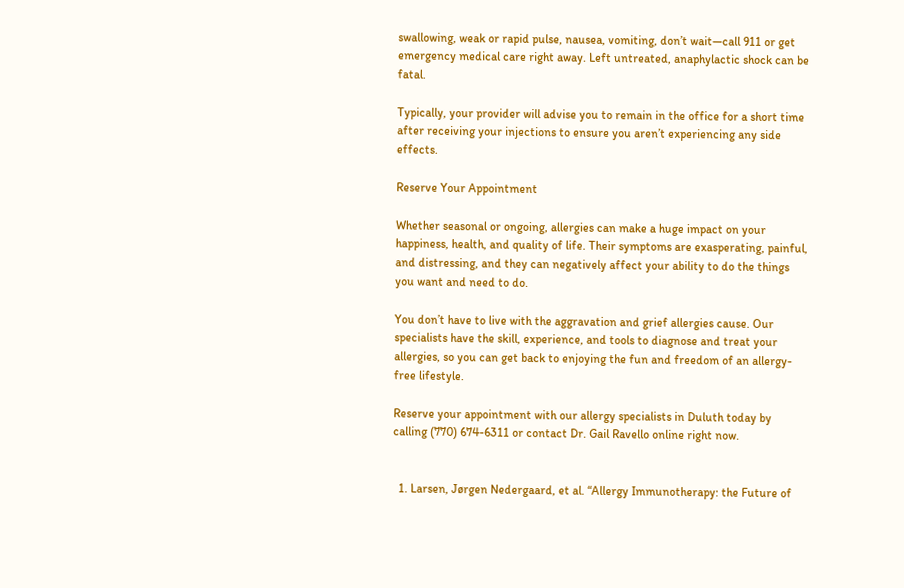swallowing, weak or rapid pulse, nausea, vomiting, don’t wait—call 911 or get emergency medical care right away. Left untreated, anaphylactic shock can be fatal.

Typically, your provider will advise you to remain in the office for a short time after receiving your injections to ensure you aren’t experiencing any side effects.

Reserve Your Appointment

Whether seasonal or ongoing, allergies can make a huge impact on your happiness, health, and quality of life. Their symptoms are exasperating, painful, and distressing, and they can negatively affect your ability to do the things you want and need to do.

You don’t have to live with the aggravation and grief allergies cause. Our specialists have the skill, experience, and tools to diagnose and treat your allergies, so you can get back to enjoying the fun and freedom of an allergy-free lifestyle.

Reserve your appointment with our allergy specialists in Duluth today by calling (770) 674-6311 or contact Dr. Gail Ravello online right now.


  1. Larsen, Jørgen Nedergaard, et al. “Allergy Immunotherapy: the Future of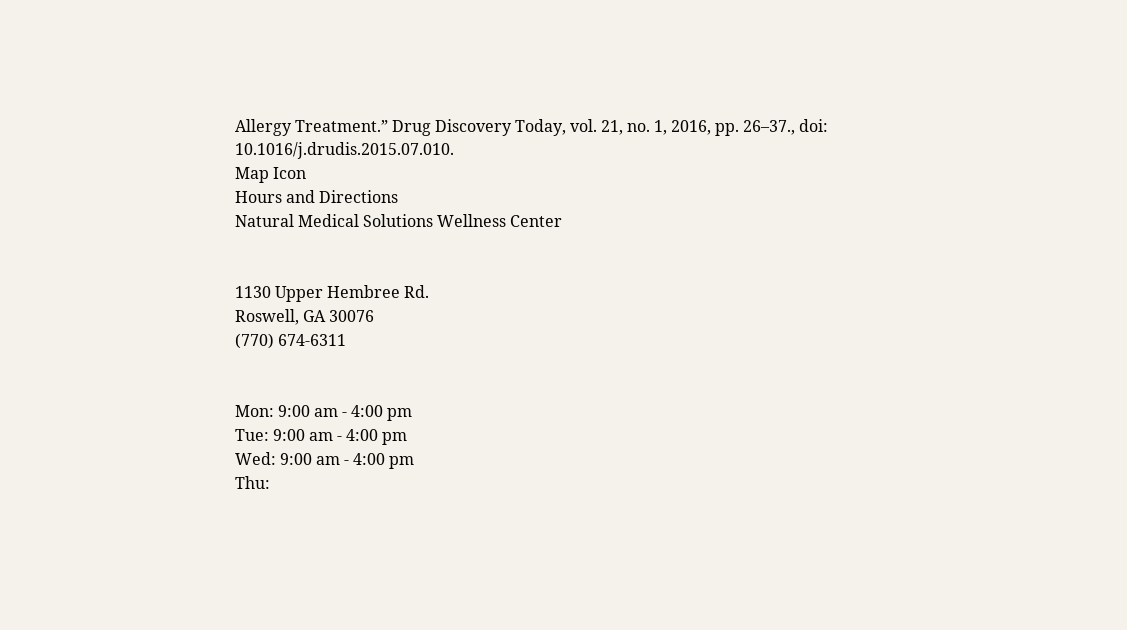Allergy Treatment.” Drug Discovery Today, vol. 21, no. 1, 2016, pp. 26–37., doi: 10.1016/j.drudis.2015.07.010.
Map Icon
Hours and Directions
Natural Medical Solutions Wellness Center


1130 Upper Hembree Rd.
Roswell, GA 30076
(770) 674-6311


Mon: 9:00 am - 4:00 pm
Tue: 9:00 am - 4:00 pm
Wed: 9:00 am - 4:00 pm
Thu: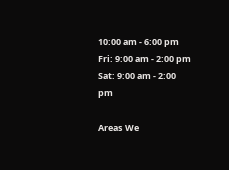10:00 am - 6:00 pm
Fri: 9:00 am - 2:00 pm
Sat: 9:00 am - 2:00 pm

Areas We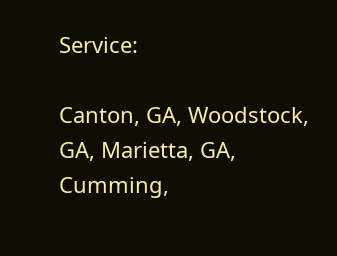Service:

Canton, GA, Woodstock, GA, Marietta, GA, Cumming,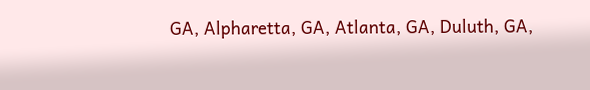GA, Alpharetta, GA, Atlanta, GA, Duluth, GA,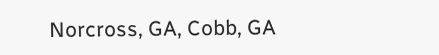Norcross, GA, Cobb, GA